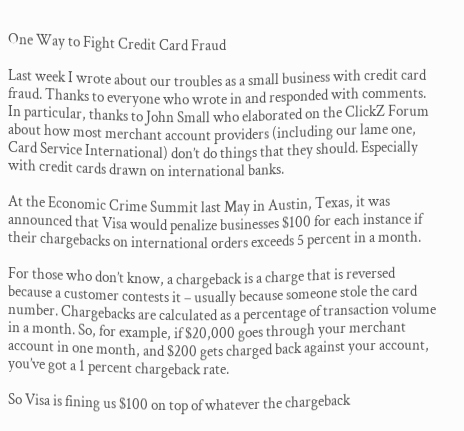One Way to Fight Credit Card Fraud

Last week I wrote about our troubles as a small business with credit card fraud. Thanks to everyone who wrote in and responded with comments. In particular, thanks to John Small who elaborated on the ClickZ Forum about how most merchant account providers (including our lame one, Card Service International) don’t do things that they should. Especially with credit cards drawn on international banks.

At the Economic Crime Summit last May in Austin, Texas, it was announced that Visa would penalize businesses $100 for each instance if their chargebacks on international orders exceeds 5 percent in a month.

For those who don’t know, a chargeback is a charge that is reversed because a customer contests it – usually because someone stole the card number. Chargebacks are calculated as a percentage of transaction volume in a month. So, for example, if $20,000 goes through your merchant account in one month, and $200 gets charged back against your account, you’ve got a 1 percent chargeback rate.

So Visa is fining us $100 on top of whatever the chargeback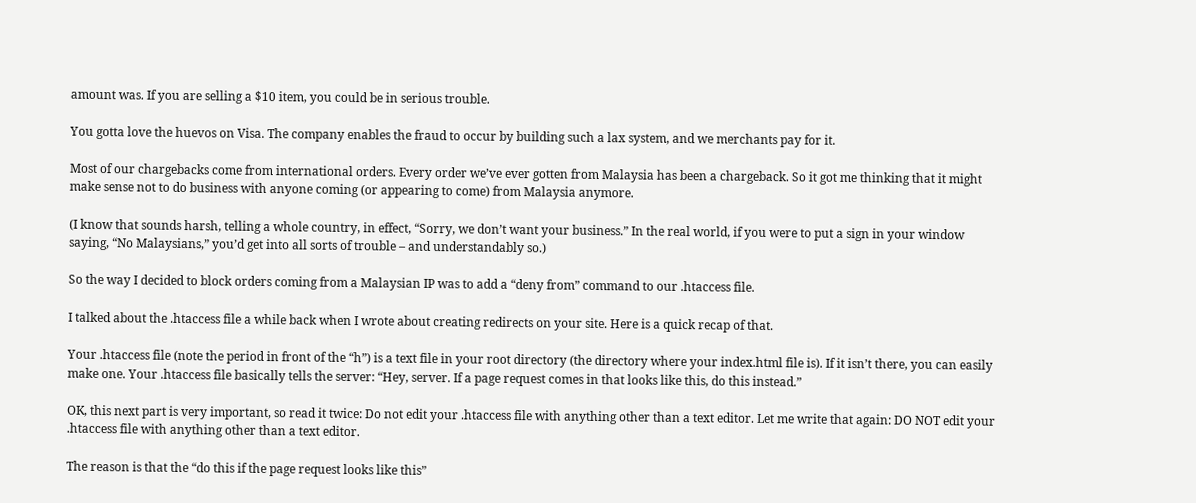amount was. If you are selling a $10 item, you could be in serious trouble.

You gotta love the huevos on Visa. The company enables the fraud to occur by building such a lax system, and we merchants pay for it.

Most of our chargebacks come from international orders. Every order we’ve ever gotten from Malaysia has been a chargeback. So it got me thinking that it might make sense not to do business with anyone coming (or appearing to come) from Malaysia anymore.

(I know that sounds harsh, telling a whole country, in effect, “Sorry, we don’t want your business.” In the real world, if you were to put a sign in your window saying, “No Malaysians,” you’d get into all sorts of trouble – and understandably so.)

So the way I decided to block orders coming from a Malaysian IP was to add a “deny from” command to our .htaccess file.

I talked about the .htaccess file a while back when I wrote about creating redirects on your site. Here is a quick recap of that.

Your .htaccess file (note the period in front of the “h”) is a text file in your root directory (the directory where your index.html file is). If it isn’t there, you can easily make one. Your .htaccess file basically tells the server: “Hey, server. If a page request comes in that looks like this, do this instead.”

OK, this next part is very important, so read it twice: Do not edit your .htaccess file with anything other than a text editor. Let me write that again: DO NOT edit your .htaccess file with anything other than a text editor.

The reason is that the “do this if the page request looks like this”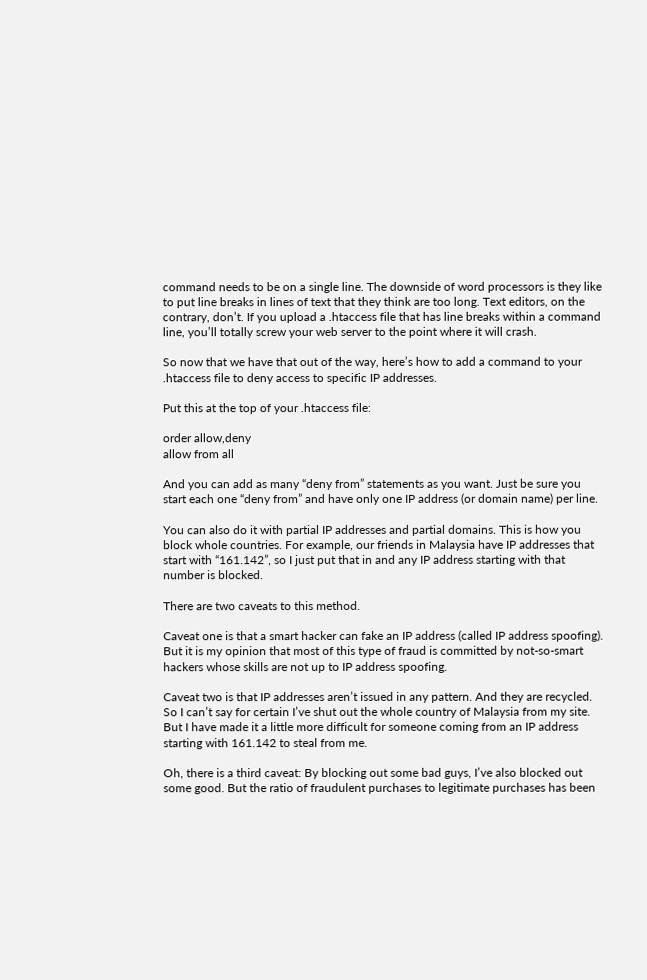command needs to be on a single line. The downside of word processors is they like to put line breaks in lines of text that they think are too long. Text editors, on the contrary, don’t. If you upload a .htaccess file that has line breaks within a command line, you’ll totally screw your web server to the point where it will crash.

So now that we have that out of the way, here’s how to add a command to your .htaccess file to deny access to specific IP addresses.

Put this at the top of your .htaccess file:

order allow,deny
allow from all

And you can add as many “deny from” statements as you want. Just be sure you start each one “deny from” and have only one IP address (or domain name) per line.

You can also do it with partial IP addresses and partial domains. This is how you block whole countries. For example, our friends in Malaysia have IP addresses that start with “161.142”, so I just put that in and any IP address starting with that number is blocked.

There are two caveats to this method.

Caveat one is that a smart hacker can fake an IP address (called IP address spoofing). But it is my opinion that most of this type of fraud is committed by not-so-smart hackers whose skills are not up to IP address spoofing.

Caveat two is that IP addresses aren’t issued in any pattern. And they are recycled. So I can’t say for certain I’ve shut out the whole country of Malaysia from my site. But I have made it a little more difficult for someone coming from an IP address starting with 161.142 to steal from me.

Oh, there is a third caveat: By blocking out some bad guys, I’ve also blocked out some good. But the ratio of fraudulent purchases to legitimate purchases has been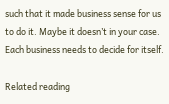such that it made business sense for us to do it. Maybe it doesn’t in your case. Each business needs to decide for itself.

Related reading